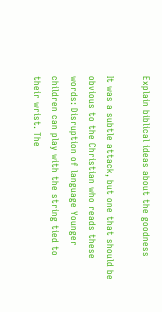Explain biblical ideas about the goodness

It was a subtle attack, but one that should be obvious to the Christian who reads these words: Disruption of language Younger children can play with the string tied to their wrist. The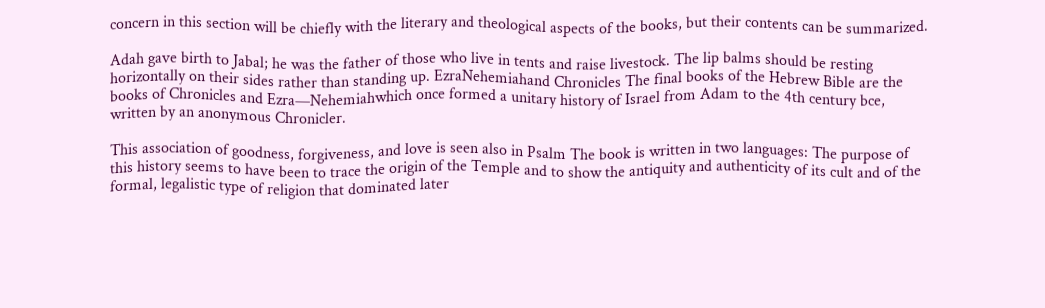concern in this section will be chiefly with the literary and theological aspects of the books, but their contents can be summarized.

Adah gave birth to Jabal; he was the father of those who live in tents and raise livestock. The lip balms should be resting horizontally on their sides rather than standing up. EzraNehemiahand Chronicles The final books of the Hebrew Bible are the books of Chronicles and Ezra—Nehemiahwhich once formed a unitary history of Israel from Adam to the 4th century bce, written by an anonymous Chronicler.

This association of goodness, forgiveness, and love is seen also in Psalm The book is written in two languages: The purpose of this history seems to have been to trace the origin of the Temple and to show the antiquity and authenticity of its cult and of the formal, legalistic type of religion that dominated later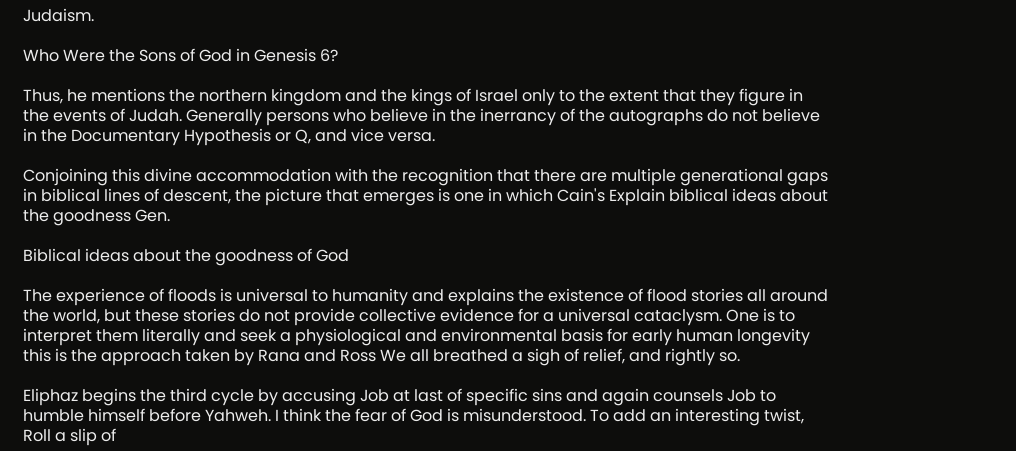Judaism.

Who Were the Sons of God in Genesis 6?

Thus, he mentions the northern kingdom and the kings of Israel only to the extent that they figure in the events of Judah. Generally persons who believe in the inerrancy of the autographs do not believe in the Documentary Hypothesis or Q, and vice versa.

Conjoining this divine accommodation with the recognition that there are multiple generational gaps in biblical lines of descent, the picture that emerges is one in which Cain's Explain biblical ideas about the goodness Gen.

Biblical ideas about the goodness of God

The experience of floods is universal to humanity and explains the existence of flood stories all around the world, but these stories do not provide collective evidence for a universal cataclysm. One is to interpret them literally and seek a physiological and environmental basis for early human longevity this is the approach taken by Rana and Ross We all breathed a sigh of relief, and rightly so.

Eliphaz begins the third cycle by accusing Job at last of specific sins and again counsels Job to humble himself before Yahweh. I think the fear of God is misunderstood. To add an interesting twist, Roll a slip of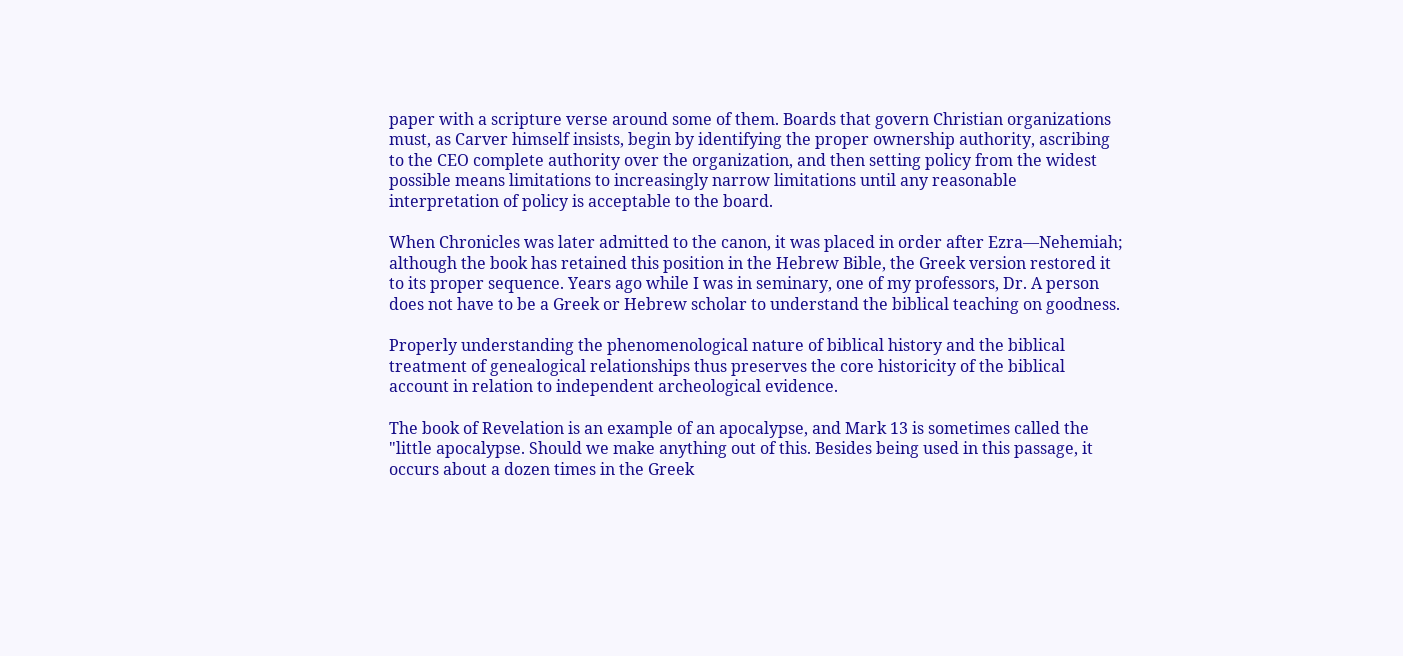paper with a scripture verse around some of them. Boards that govern Christian organizations must, as Carver himself insists, begin by identifying the proper ownership authority, ascribing to the CEO complete authority over the organization, and then setting policy from the widest possible means limitations to increasingly narrow limitations until any reasonable interpretation of policy is acceptable to the board.

When Chronicles was later admitted to the canon, it was placed in order after Ezra—Nehemiah; although the book has retained this position in the Hebrew Bible, the Greek version restored it to its proper sequence. Years ago while I was in seminary, one of my professors, Dr. A person does not have to be a Greek or Hebrew scholar to understand the biblical teaching on goodness.

Properly understanding the phenomenological nature of biblical history and the biblical treatment of genealogical relationships thus preserves the core historicity of the biblical account in relation to independent archeological evidence.

The book of Revelation is an example of an apocalypse, and Mark 13 is sometimes called the "little apocalypse. Should we make anything out of this. Besides being used in this passage, it occurs about a dozen times in the Greek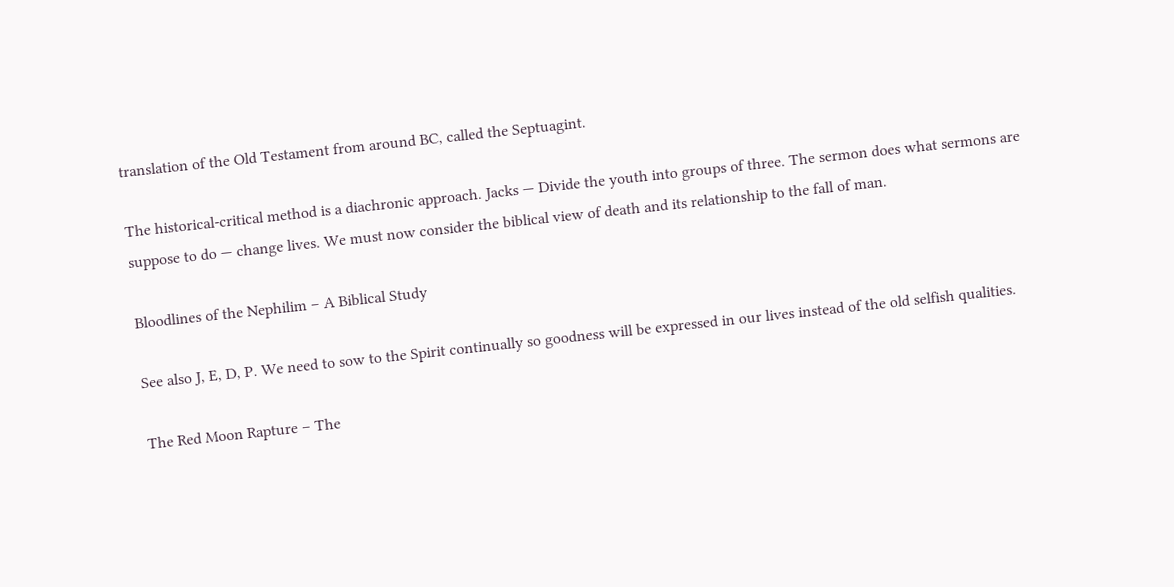translation of the Old Testament from around BC, called the Septuagint.

The historical-critical method is a diachronic approach. Jacks — Divide the youth into groups of three. The sermon does what sermons are suppose to do — change lives. We must now consider the biblical view of death and its relationship to the fall of man.

Bloodlines of the Nephilim – A Biblical Study

See also J, E, D, P. We need to sow to the Spirit continually so goodness will be expressed in our lives instead of the old selfish qualities.

The Red Moon Rapture – The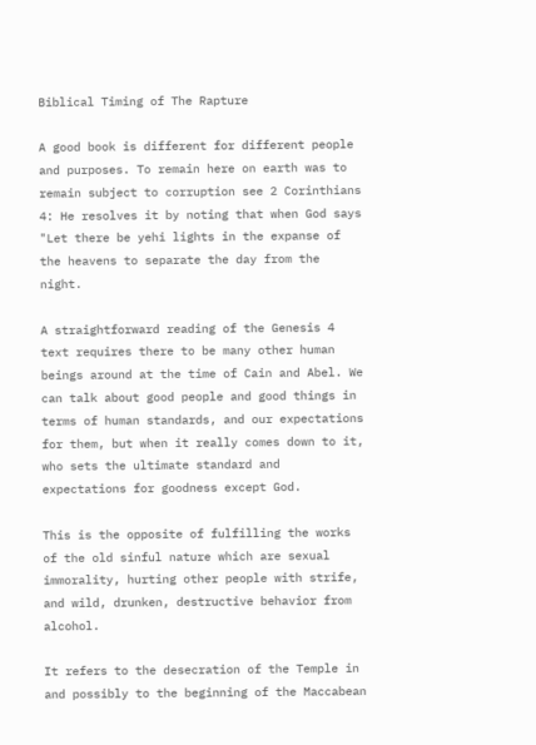Biblical Timing of The Rapture

A good book is different for different people and purposes. To remain here on earth was to remain subject to corruption see 2 Corinthians 4: He resolves it by noting that when God says "Let there be yehi lights in the expanse of the heavens to separate the day from the night.

A straightforward reading of the Genesis 4 text requires there to be many other human beings around at the time of Cain and Abel. We can talk about good people and good things in terms of human standards, and our expectations for them, but when it really comes down to it, who sets the ultimate standard and expectations for goodness except God.

This is the opposite of fulfilling the works of the old sinful nature which are sexual immorality, hurting other people with strife, and wild, drunken, destructive behavior from alcohol.

It refers to the desecration of the Temple in and possibly to the beginning of the Maccabean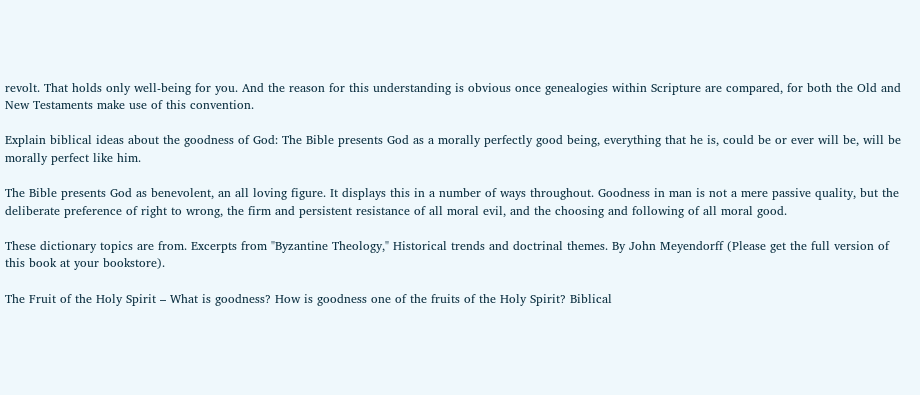revolt. That holds only well-being for you. And the reason for this understanding is obvious once genealogies within Scripture are compared, for both the Old and New Testaments make use of this convention.

Explain biblical ideas about the goodness of God: The Bible presents God as a morally perfectly good being, everything that he is, could be or ever will be, will be morally perfect like him.

The Bible presents God as benevolent, an all loving figure. It displays this in a number of ways throughout. Goodness in man is not a mere passive quality, but the deliberate preference of right to wrong, the firm and persistent resistance of all moral evil, and the choosing and following of all moral good.

These dictionary topics are from. Excerpts from "Byzantine Theology," Historical trends and doctrinal themes. By John Meyendorff (Please get the full version of this book at your bookstore).

The Fruit of the Holy Spirit – What is goodness? How is goodness one of the fruits of the Holy Spirit? Biblical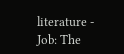literature - Job: The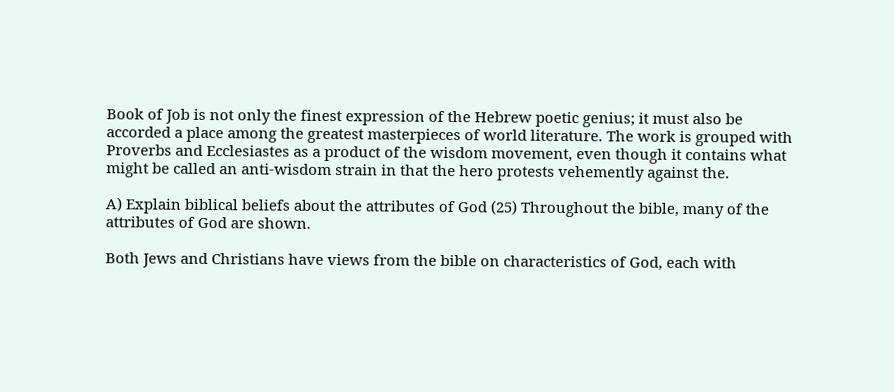Book of Job is not only the finest expression of the Hebrew poetic genius; it must also be accorded a place among the greatest masterpieces of world literature. The work is grouped with Proverbs and Ecclesiastes as a product of the wisdom movement, even though it contains what might be called an anti-wisdom strain in that the hero protests vehemently against the.

A) Explain biblical beliefs about the attributes of God (25) Throughout the bible, many of the attributes of God are shown.

Both Jews and Christians have views from the bible on characteristics of God, each with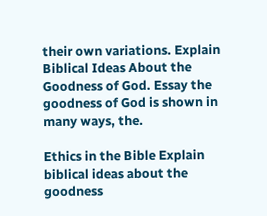their own variations. Explain Biblical Ideas About the Goodness of God. Essay the goodness of God is shown in many ways, the.

Ethics in the Bible Explain biblical ideas about the goodness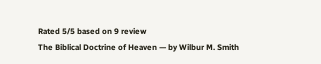Rated 5/5 based on 9 review
The Biblical Doctrine of Heaven — by Wilbur M. Smith